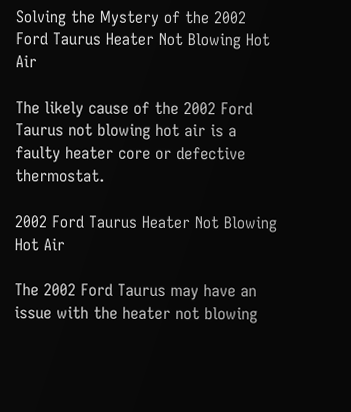Solving the Mystery of the 2002 Ford Taurus Heater Not Blowing Hot Air

The likely cause of the 2002 Ford Taurus not blowing hot air is a faulty heater core or defective thermostat.

2002 Ford Taurus Heater Not Blowing Hot Air

The 2002 Ford Taurus may have an issue with the heater not blowing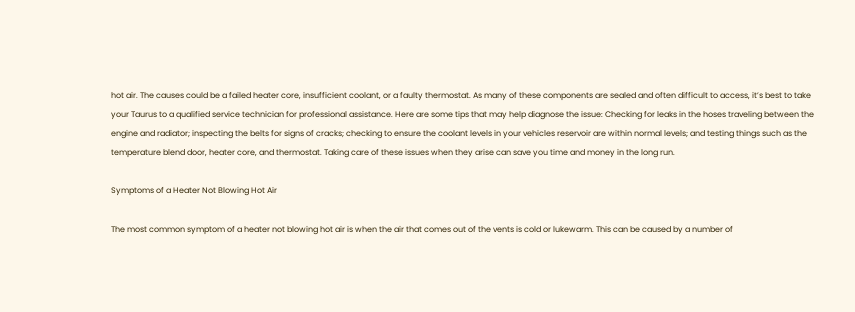hot air. The causes could be a failed heater core, insufficient coolant, or a faulty thermostat. As many of these components are sealed and often difficult to access, it’s best to take your Taurus to a qualified service technician for professional assistance. Here are some tips that may help diagnose the issue: Checking for leaks in the hoses traveling between the engine and radiator; inspecting the belts for signs of cracks; checking to ensure the coolant levels in your vehicles reservoir are within normal levels; and testing things such as the temperature blend door, heater core, and thermostat. Taking care of these issues when they arise can save you time and money in the long run.

Symptoms of a Heater Not Blowing Hot Air

The most common symptom of a heater not blowing hot air is when the air that comes out of the vents is cold or lukewarm. This can be caused by a number of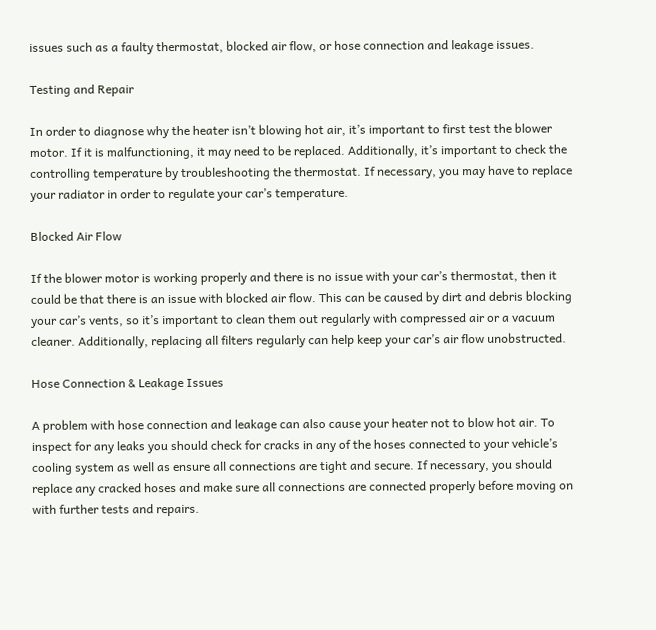issues such as a faulty thermostat, blocked air flow, or hose connection and leakage issues.

Testing and Repair

In order to diagnose why the heater isn’t blowing hot air, it’s important to first test the blower motor. If it is malfunctioning, it may need to be replaced. Additionally, it’s important to check the controlling temperature by troubleshooting the thermostat. If necessary, you may have to replace your radiator in order to regulate your car’s temperature.

Blocked Air Flow

If the blower motor is working properly and there is no issue with your car’s thermostat, then it could be that there is an issue with blocked air flow. This can be caused by dirt and debris blocking your car’s vents, so it’s important to clean them out regularly with compressed air or a vacuum cleaner. Additionally, replacing all filters regularly can help keep your car’s air flow unobstructed.

Hose Connection & Leakage Issues

A problem with hose connection and leakage can also cause your heater not to blow hot air. To inspect for any leaks you should check for cracks in any of the hoses connected to your vehicle’s cooling system as well as ensure all connections are tight and secure. If necessary, you should replace any cracked hoses and make sure all connections are connected properly before moving on with further tests and repairs.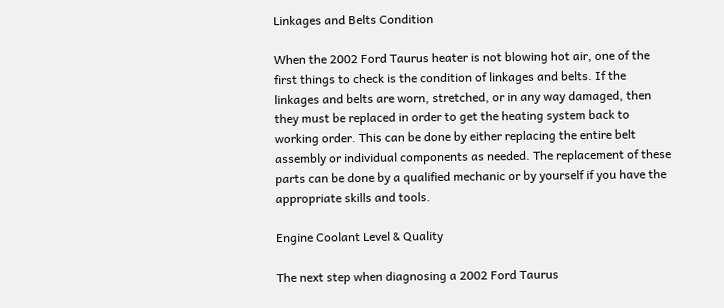Linkages and Belts Condition

When the 2002 Ford Taurus heater is not blowing hot air, one of the first things to check is the condition of linkages and belts. If the linkages and belts are worn, stretched, or in any way damaged, then they must be replaced in order to get the heating system back to working order. This can be done by either replacing the entire belt assembly or individual components as needed. The replacement of these parts can be done by a qualified mechanic or by yourself if you have the appropriate skills and tools.

Engine Coolant Level & Quality

The next step when diagnosing a 2002 Ford Taurus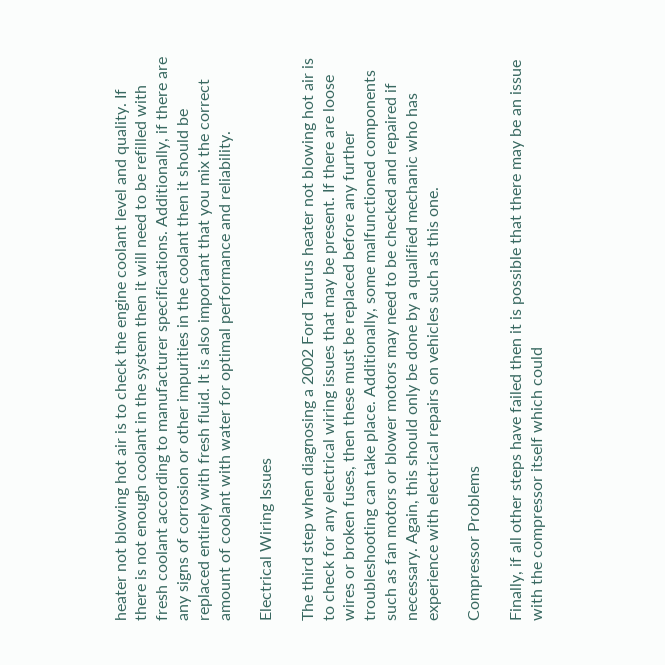heater not blowing hot air is to check the engine coolant level and quality. If there is not enough coolant in the system then it will need to be refilled with fresh coolant according to manufacturer specifications. Additionally, if there are any signs of corrosion or other impurities in the coolant then it should be replaced entirely with fresh fluid. It is also important that you mix the correct amount of coolant with water for optimal performance and reliability.

Electrical Wiring Issues

The third step when diagnosing a 2002 Ford Taurus heater not blowing hot air is to check for any electrical wiring issues that may be present. If there are loose wires or broken fuses, then these must be replaced before any further troubleshooting can take place. Additionally, some malfunctioned components such as fan motors or blower motors may need to be checked and repaired if necessary. Again, this should only be done by a qualified mechanic who has experience with electrical repairs on vehicles such as this one.

Compressor Problems

Finally, if all other steps have failed then it is possible that there may be an issue with the compressor itself which could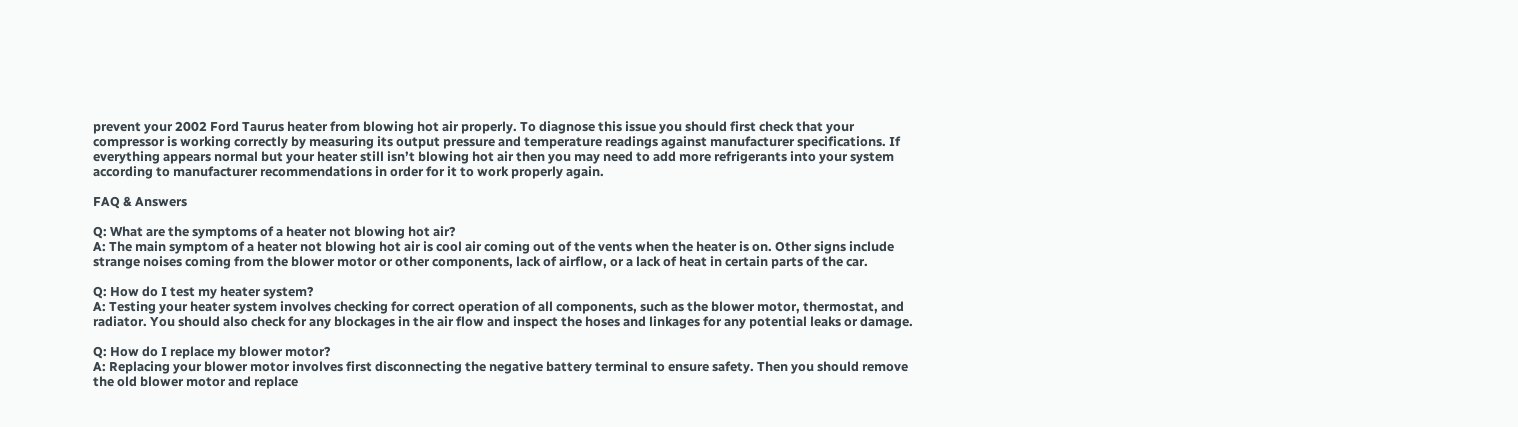prevent your 2002 Ford Taurus heater from blowing hot air properly. To diagnose this issue you should first check that your compressor is working correctly by measuring its output pressure and temperature readings against manufacturer specifications. If everything appears normal but your heater still isn’t blowing hot air then you may need to add more refrigerants into your system according to manufacturer recommendations in order for it to work properly again.

FAQ & Answers

Q: What are the symptoms of a heater not blowing hot air?
A: The main symptom of a heater not blowing hot air is cool air coming out of the vents when the heater is on. Other signs include strange noises coming from the blower motor or other components, lack of airflow, or a lack of heat in certain parts of the car.

Q: How do I test my heater system?
A: Testing your heater system involves checking for correct operation of all components, such as the blower motor, thermostat, and radiator. You should also check for any blockages in the air flow and inspect the hoses and linkages for any potential leaks or damage.

Q: How do I replace my blower motor?
A: Replacing your blower motor involves first disconnecting the negative battery terminal to ensure safety. Then you should remove the old blower motor and replace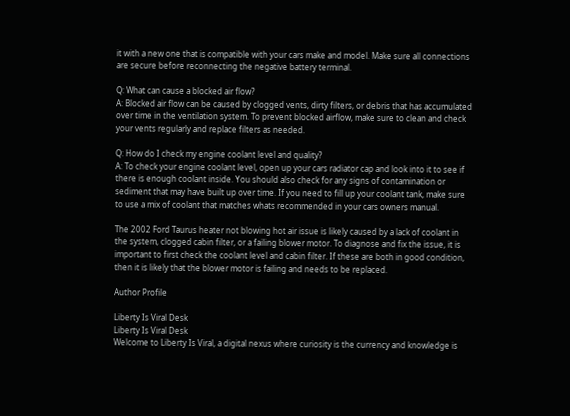it with a new one that is compatible with your cars make and model. Make sure all connections are secure before reconnecting the negative battery terminal.

Q: What can cause a blocked air flow?
A: Blocked air flow can be caused by clogged vents, dirty filters, or debris that has accumulated over time in the ventilation system. To prevent blocked airflow, make sure to clean and check your vents regularly and replace filters as needed.

Q: How do I check my engine coolant level and quality?
A: To check your engine coolant level, open up your cars radiator cap and look into it to see if there is enough coolant inside. You should also check for any signs of contamination or sediment that may have built up over time. If you need to fill up your coolant tank, make sure to use a mix of coolant that matches whats recommended in your cars owners manual.

The 2002 Ford Taurus heater not blowing hot air issue is likely caused by a lack of coolant in the system, clogged cabin filter, or a failing blower motor. To diagnose and fix the issue, it is important to first check the coolant level and cabin filter. If these are both in good condition, then it is likely that the blower motor is failing and needs to be replaced.

Author Profile

Liberty Is Viral Desk
Liberty Is Viral Desk
Welcome to Liberty Is Viral, a digital nexus where curiosity is the currency and knowledge is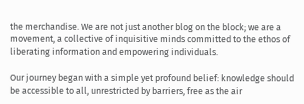the merchandise. We are not just another blog on the block; we are a movement, a collective of inquisitive minds committed to the ethos of liberating information and empowering individuals.

Our journey began with a simple yet profound belief: knowledge should be accessible to all, unrestricted by barriers, free as the air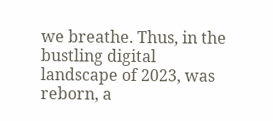we breathe. Thus, in the bustling digital landscape of 2023, was reborn, a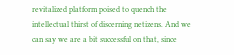revitalized platform poised to quench the intellectual thirst of discerning netizens. And we can say we are a bit successful on that, since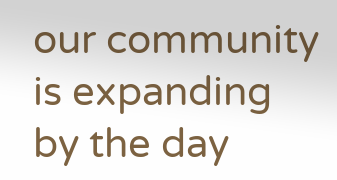our community is expanding by the day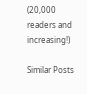(20,000 readers and increasing!)

Similar Posts